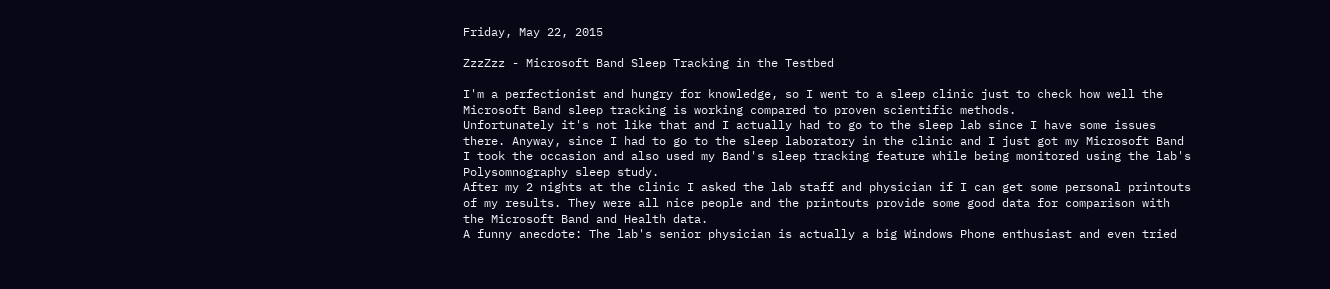Friday, May 22, 2015

ZzzZzz - Microsoft Band Sleep Tracking in the Testbed

I'm a perfectionist and hungry for knowledge, so I went to a sleep clinic just to check how well the Microsoft Band sleep tracking is working compared to proven scientific methods.
Unfortunately it's not like that and I actually had to go to the sleep lab since I have some issues there. Anyway, since I had to go to the sleep laboratory in the clinic and I just got my Microsoft Band I took the occasion and also used my Band's sleep tracking feature while being monitored using the lab's Polysomnography sleep study.
After my 2 nights at the clinic I asked the lab staff and physician if I can get some personal printouts of my results. They were all nice people and the printouts provide some good data for comparison with the Microsoft Band and Health data.
A funny anecdote: The lab's senior physician is actually a big Windows Phone enthusiast and even tried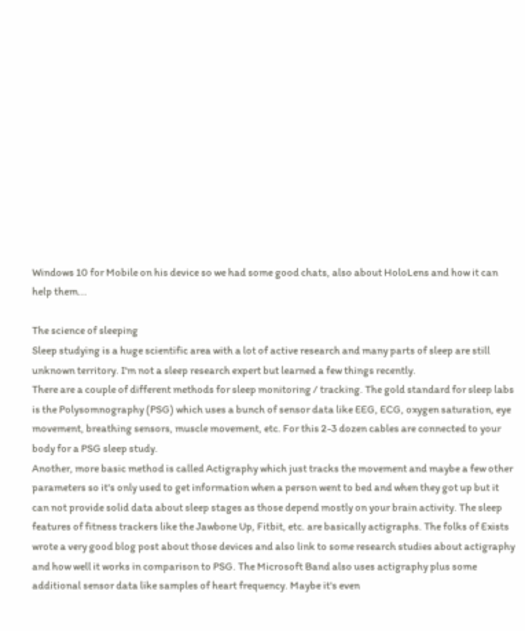Windows 10 for Mobile on his device so we had some good chats, also about HoloLens and how it can help them...

The science of sleeping
Sleep studying is a huge scientific area with a lot of active research and many parts of sleep are still unknown territory. I'm not a sleep research expert but learned a few things recently.
There are a couple of different methods for sleep monitoring / tracking. The gold standard for sleep labs is the Polysomnography (PSG) which uses a bunch of sensor data like EEG, ECG, oxygen saturation, eye movement, breathing sensors, muscle movement, etc. For this 2-3 dozen cables are connected to your body for a PSG sleep study.
Another, more basic method is called Actigraphy which just tracks the movement and maybe a few other parameters so it's only used to get information when a person went to bed and when they got up but it can not provide solid data about sleep stages as those depend mostly on your brain activity. The sleep features of fitness trackers like the Jawbone Up, Fitbit, etc. are basically actigraphs. The folks of Exists wrote a very good blog post about those devices and also link to some research studies about actigraphy and how well it works in comparison to PSG. The Microsoft Band also uses actigraphy plus some additional sensor data like samples of heart frequency. Maybe it's even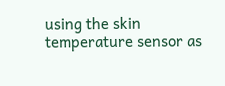using the skin temperature sensor as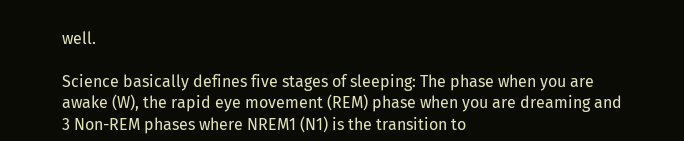well.

Science basically defines five stages of sleeping: The phase when you are awake (W), the rapid eye movement (REM) phase when you are dreaming and 3 Non-REM phases where NREM1 (N1) is the transition to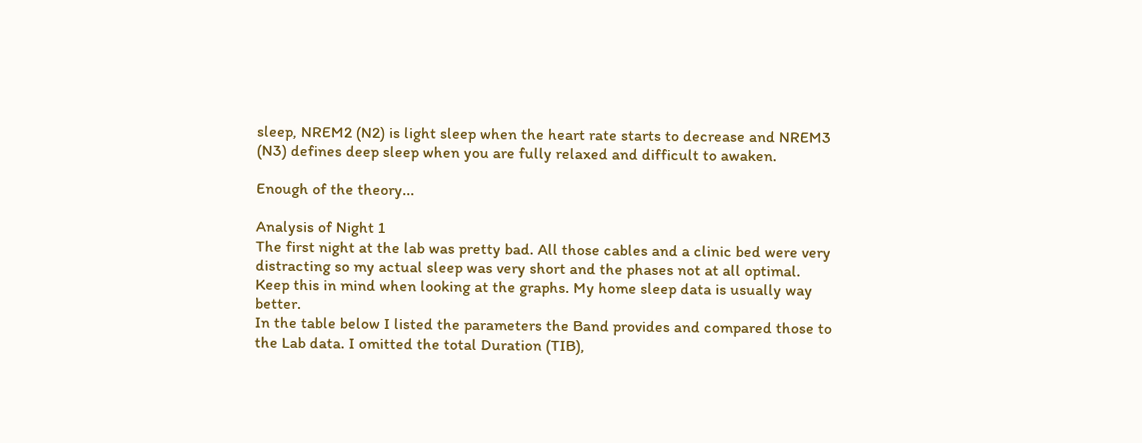sleep, NREM2 (N2) is light sleep when the heart rate starts to decrease and NREM3 (N3) defines deep sleep when you are fully relaxed and difficult to awaken.

Enough of the theory...

Analysis of Night 1
The first night at the lab was pretty bad. All those cables and a clinic bed were very distracting so my actual sleep was very short and the phases not at all optimal. Keep this in mind when looking at the graphs. My home sleep data is usually way better.
In the table below I listed the parameters the Band provides and compared those to the Lab data. I omitted the total Duration (TIB),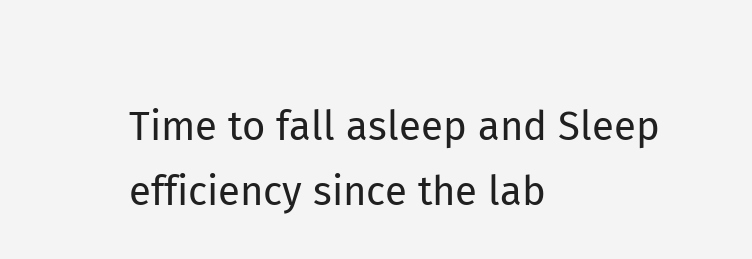Time to fall asleep and Sleep efficiency since the lab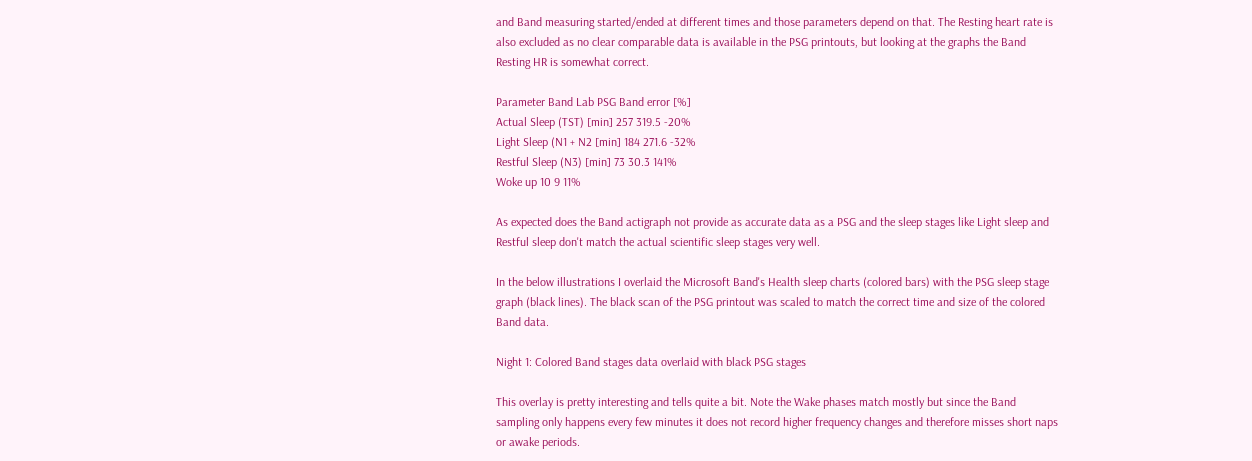and Band measuring started/ended at different times and those parameters depend on that. The Resting heart rate is also excluded as no clear comparable data is available in the PSG printouts, but looking at the graphs the Band Resting HR is somewhat correct.

Parameter Band Lab PSG Band error [%]
Actual Sleep (TST) [min] 257 319.5 -20%
Light Sleep (N1 + N2 [min] 184 271.6 -32%
Restful Sleep (N3) [min] 73 30.3 141%
Woke up 10 9 11%

As expected does the Band actigraph not provide as accurate data as a PSG and the sleep stages like Light sleep and Restful sleep don't match the actual scientific sleep stages very well.

In the below illustrations I overlaid the Microsoft Band's Health sleep charts (colored bars) with the PSG sleep stage graph (black lines). The black scan of the PSG printout was scaled to match the correct time and size of the colored Band data.

Night 1: Colored Band stages data overlaid with black PSG stages

This overlay is pretty interesting and tells quite a bit. Note the Wake phases match mostly but since the Band sampling only happens every few minutes it does not record higher frequency changes and therefore misses short naps or awake periods.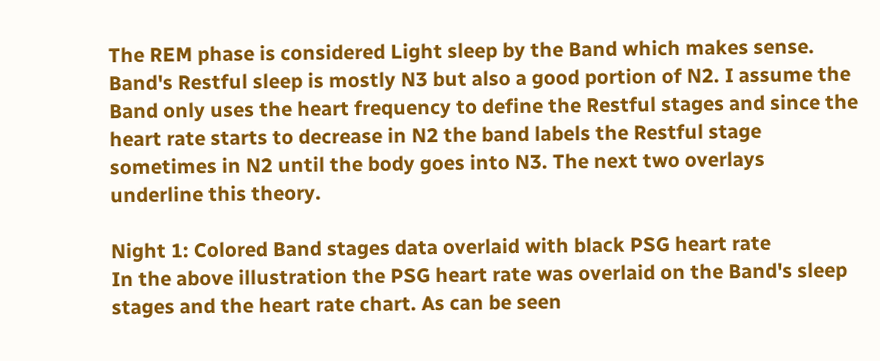The REM phase is considered Light sleep by the Band which makes sense. Band's Restful sleep is mostly N3 but also a good portion of N2. I assume the Band only uses the heart frequency to define the Restful stages and since the heart rate starts to decrease in N2 the band labels the Restful stage sometimes in N2 until the body goes into N3. The next two overlays underline this theory.

Night 1: Colored Band stages data overlaid with black PSG heart rate
In the above illustration the PSG heart rate was overlaid on the Band's sleep stages and the heart rate chart. As can be seen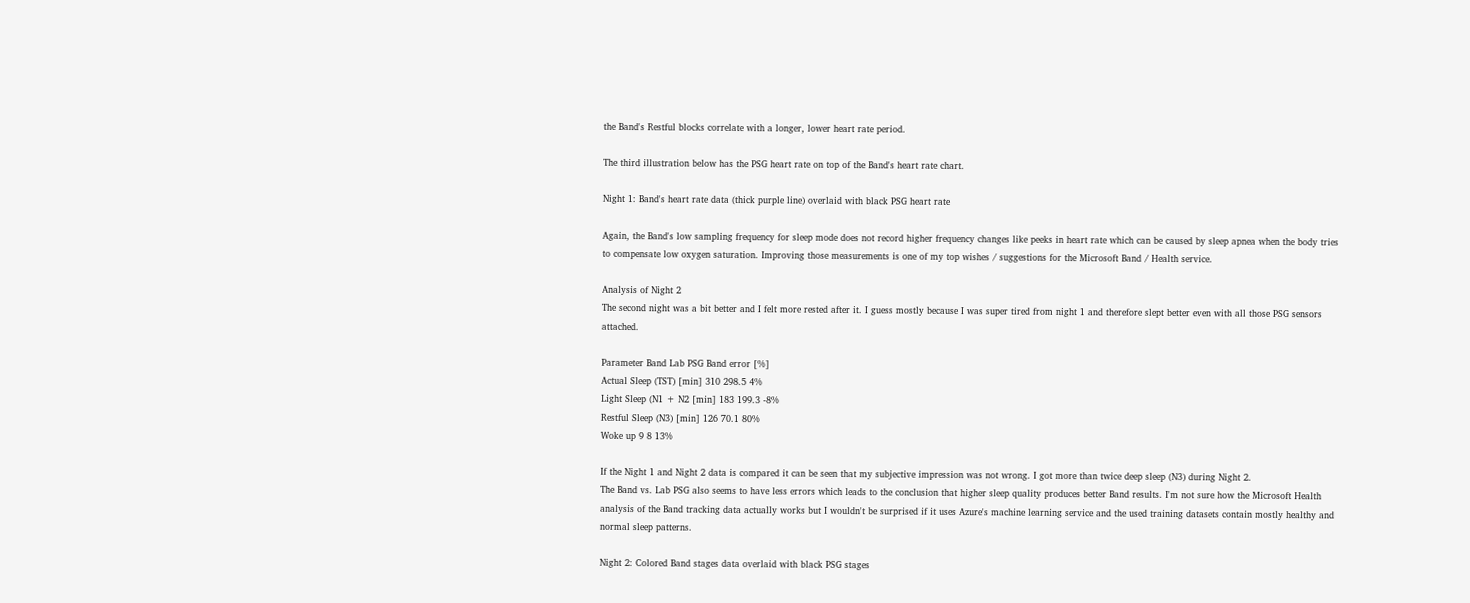the Band's Restful blocks correlate with a longer, lower heart rate period.

The third illustration below has the PSG heart rate on top of the Band's heart rate chart.

Night 1: Band's heart rate data (thick purple line) overlaid with black PSG heart rate

Again, the Band's low sampling frequency for sleep mode does not record higher frequency changes like peeks in heart rate which can be caused by sleep apnea when the body tries to compensate low oxygen saturation. Improving those measurements is one of my top wishes / suggestions for the Microsoft Band / Health service.

Analysis of Night 2
The second night was a bit better and I felt more rested after it. I guess mostly because I was super tired from night 1 and therefore slept better even with all those PSG sensors attached.

Parameter Band Lab PSG Band error [%]
Actual Sleep (TST) [min] 310 298.5 4%
Light Sleep (N1 + N2 [min] 183 199.3 -8%
Restful Sleep (N3) [min] 126 70.1 80%
Woke up 9 8 13%

If the Night 1 and Night 2 data is compared it can be seen that my subjective impression was not wrong. I got more than twice deep sleep (N3) during Night 2.
The Band vs. Lab PSG also seems to have less errors which leads to the conclusion that higher sleep quality produces better Band results. I'm not sure how the Microsoft Health analysis of the Band tracking data actually works but I wouldn't be surprised if it uses Azure's machine learning service and the used training datasets contain mostly healthy and normal sleep patterns.

Night 2: Colored Band stages data overlaid with black PSG stages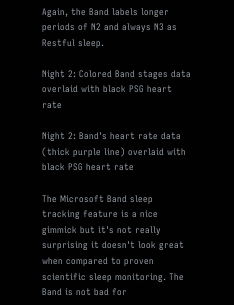Again, the Band labels longer periods of N2 and always N3 as Restful sleep.

Night 2: Colored Band stages data overlaid with black PSG heart rate

Night 2: Band's heart rate data (thick purple line) overlaid with black PSG heart rate

The Microsoft Band sleep tracking feature is a nice gimmick but it's not really surprising it doesn't look great when compared to proven scientific sleep monitoring. The Band is not bad for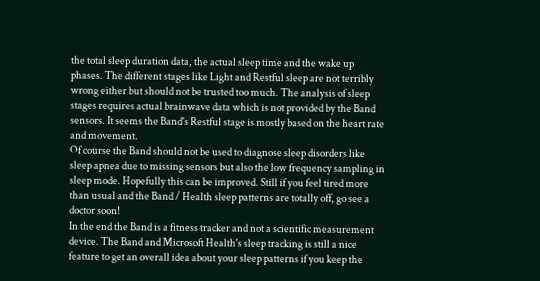the total sleep duration data, the actual sleep time and the wake up phases. The different stages like Light and Restful sleep are not terribly wrong either but should not be trusted too much. The analysis of sleep stages requires actual brainwave data which is not provided by the Band sensors. It seems the Band's Restful stage is mostly based on the heart rate and movement.
Of course the Band should not be used to diagnose sleep disorders like sleep apnea due to missing sensors but also the low frequency sampling in sleep mode. Hopefully this can be improved. Still if you feel tired more than usual and the Band / Health sleep patterns are totally off, go see a doctor soon!
In the end the Band is a fitness tracker and not a scientific measurement device. The Band and Microsoft Health's sleep tracking is still a nice feature to get an overall idea about your sleep patterns if you keep the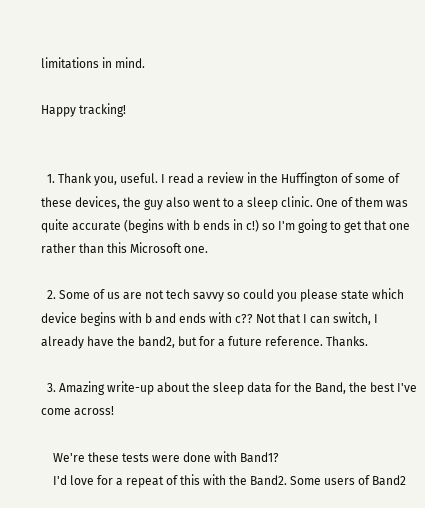limitations in mind.

Happy tracking!


  1. Thank you, useful. I read a review in the Huffington of some of these devices, the guy also went to a sleep clinic. One of them was quite accurate (begins with b ends in c!) so I'm going to get that one rather than this Microsoft one.

  2. Some of us are not tech savvy so could you please state which device begins with b and ends with c?? Not that I can switch, I already have the band2, but for a future reference. Thanks.

  3. Amazing write-up about the sleep data for the Band, the best I've come across!

    We're these tests were done with Band1?
    I'd love for a repeat of this with the Band2. Some users of Band2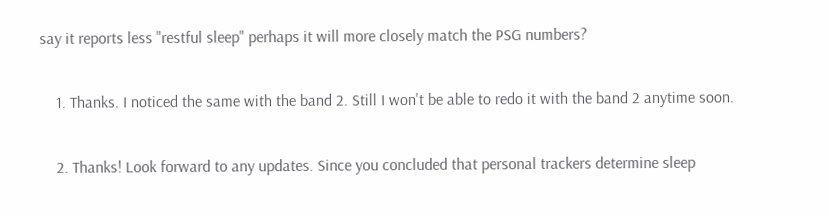say it reports less "restful sleep" perhaps it will more closely match the PSG numbers?

    1. Thanks. I noticed the same with the band 2. Still I won't be able to redo it with the band 2 anytime soon.

    2. Thanks! Look forward to any updates. Since you concluded that personal trackers determine sleep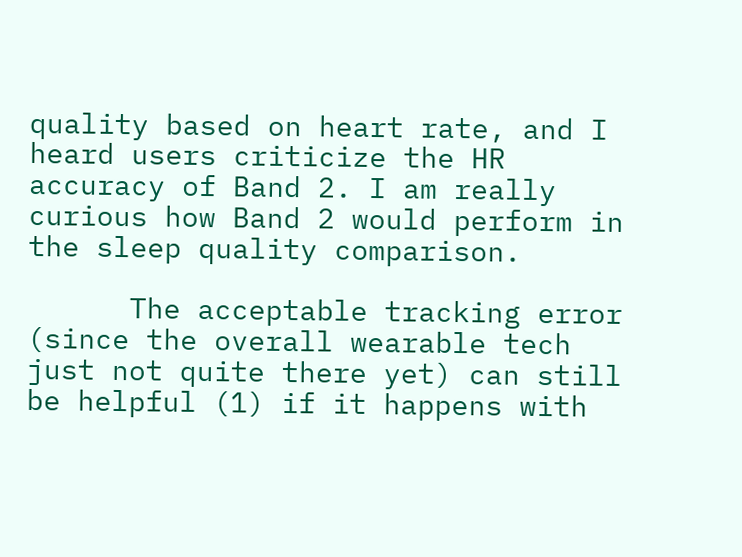quality based on heart rate, and I heard users criticize the HR accuracy of Band 2. I am really curious how Band 2 would perform in the sleep quality comparison.

      The acceptable tracking error (since the overall wearable tech just not quite there yet) can still be helpful (1) if it happens with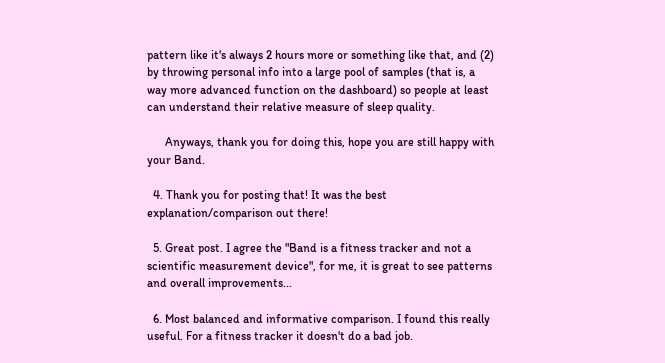pattern like it's always 2 hours more or something like that, and (2) by throwing personal info into a large pool of samples (that is, a way more advanced function on the dashboard) so people at least can understand their relative measure of sleep quality.

      Anyways, thank you for doing this, hope you are still happy with your Band.

  4. Thank you for posting that! It was the best explanation/comparison out there!

  5. Great post. I agree the "Band is a fitness tracker and not a scientific measurement device", for me, it is great to see patterns and overall improvements...

  6. Most balanced and informative comparison. I found this really useful. For a fitness tracker it doesn't do a bad job.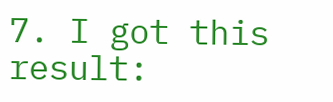7. I got this result: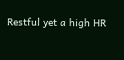Restful yet a high HR